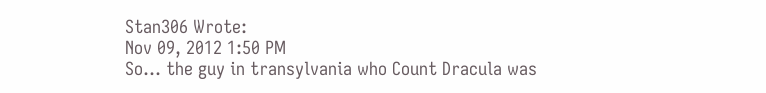Stan306 Wrote:
Nov 09, 2012 1:50 PM
So... the guy in transylvania who Count Dracula was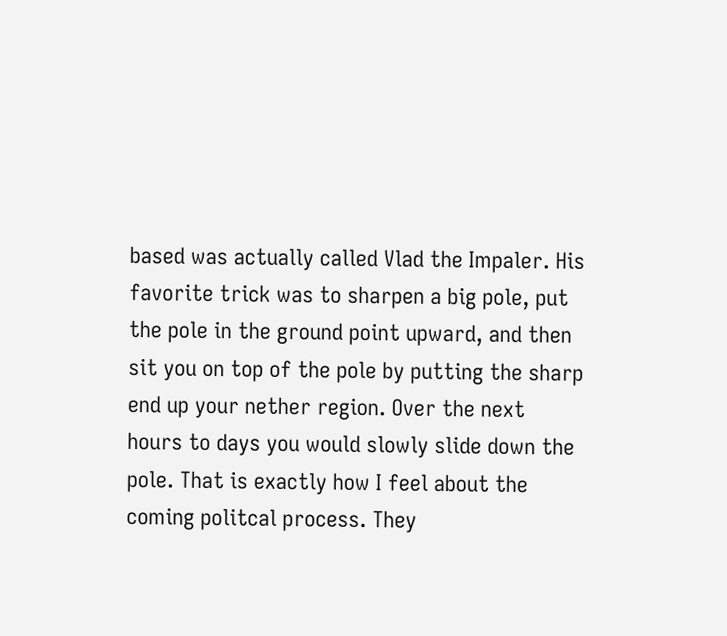based was actually called Vlad the Impaler. His favorite trick was to sharpen a big pole, put the pole in the ground point upward, and then sit you on top of the pole by putting the sharp end up your nether region. Over the next hours to days you would slowly slide down the pole. That is exactly how I feel about the coming politcal process. They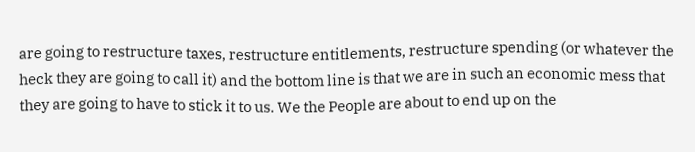are going to restructure taxes, restructure entitlements, restructure spending (or whatever the heck they are going to call it) and the bottom line is that we are in such an economic mess that they are going to have to stick it to us. We the People are about to end up on the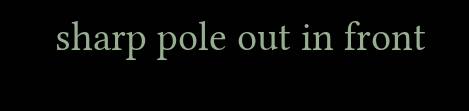sharp pole out in front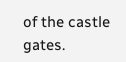of the castle gates.